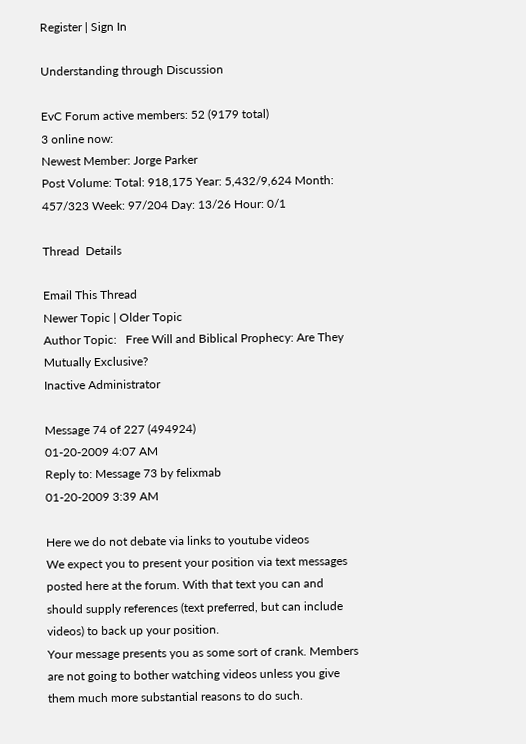Register | Sign In

Understanding through Discussion

EvC Forum active members: 52 (9179 total)
3 online now:
Newest Member: Jorge Parker
Post Volume: Total: 918,175 Year: 5,432/9,624 Month: 457/323 Week: 97/204 Day: 13/26 Hour: 0/1

Thread  Details

Email This Thread
Newer Topic | Older Topic
Author Topic:   Free Will and Biblical Prophecy: Are They Mutually Exclusive?
Inactive Administrator

Message 74 of 227 (494924)
01-20-2009 4:07 AM
Reply to: Message 73 by felixmab
01-20-2009 3:39 AM

Here we do not debate via links to youtube videos
We expect you to present your position via text messages posted here at the forum. With that text you can and should supply references (text preferred, but can include videos) to back up your position.
Your message presents you as some sort of crank. Members are not going to bother watching videos unless you give them much more substantial reasons to do such.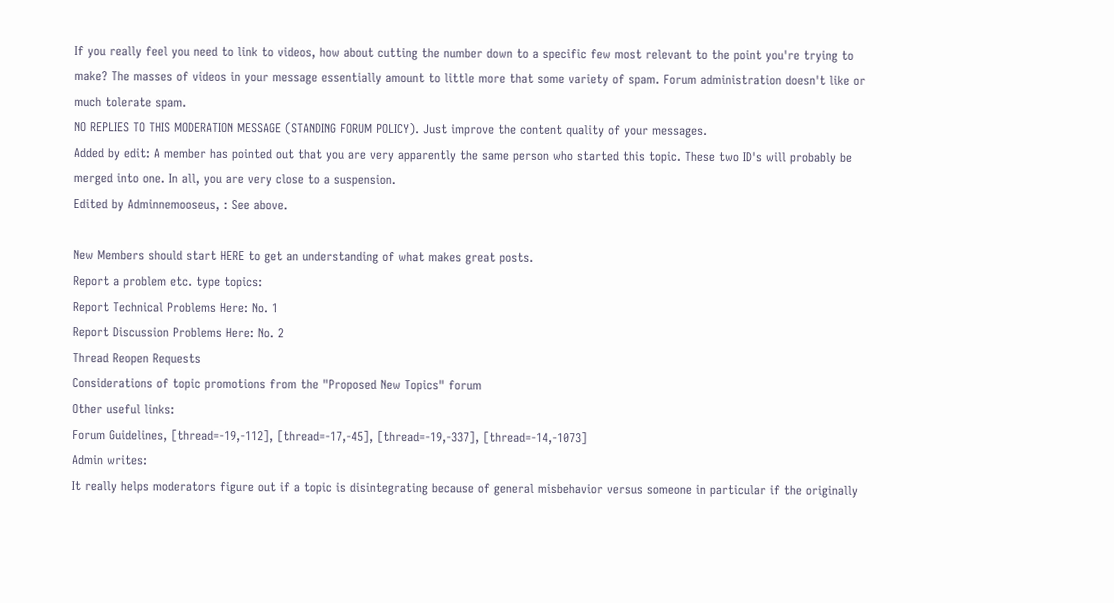If you really feel you need to link to videos, how about cutting the number down to a specific few most relevant to the point you're trying to make? The masses of videos in your message essentially amount to little more that some variety of spam. Forum administration doesn't like or much tolerate spam.
NO REPLIES TO THIS MODERATION MESSAGE (STANDING FORUM POLICY). Just improve the content quality of your messages.
Added by edit: A member has pointed out that you are very apparently the same person who started this topic. These two ID's will probably be merged into one. In all, you are very close to a suspension.
Edited by Adminnemooseus, : See above.

New Members should start HERE to get an understanding of what makes great posts.
Report a problem etc. type topics:
Report Technical Problems Here: No. 1
Report Discussion Problems Here: No. 2
Thread Reopen Requests
Considerations of topic promotions from the "Proposed New Topics" forum
Other useful links:
Forum Guidelines, [thread=-19,-112], [thread=-17,-45], [thread=-19,-337], [thread=-14,-1073]
Admin writes:
It really helps moderators figure out if a topic is disintegrating because of general misbehavior versus someone in particular if the originally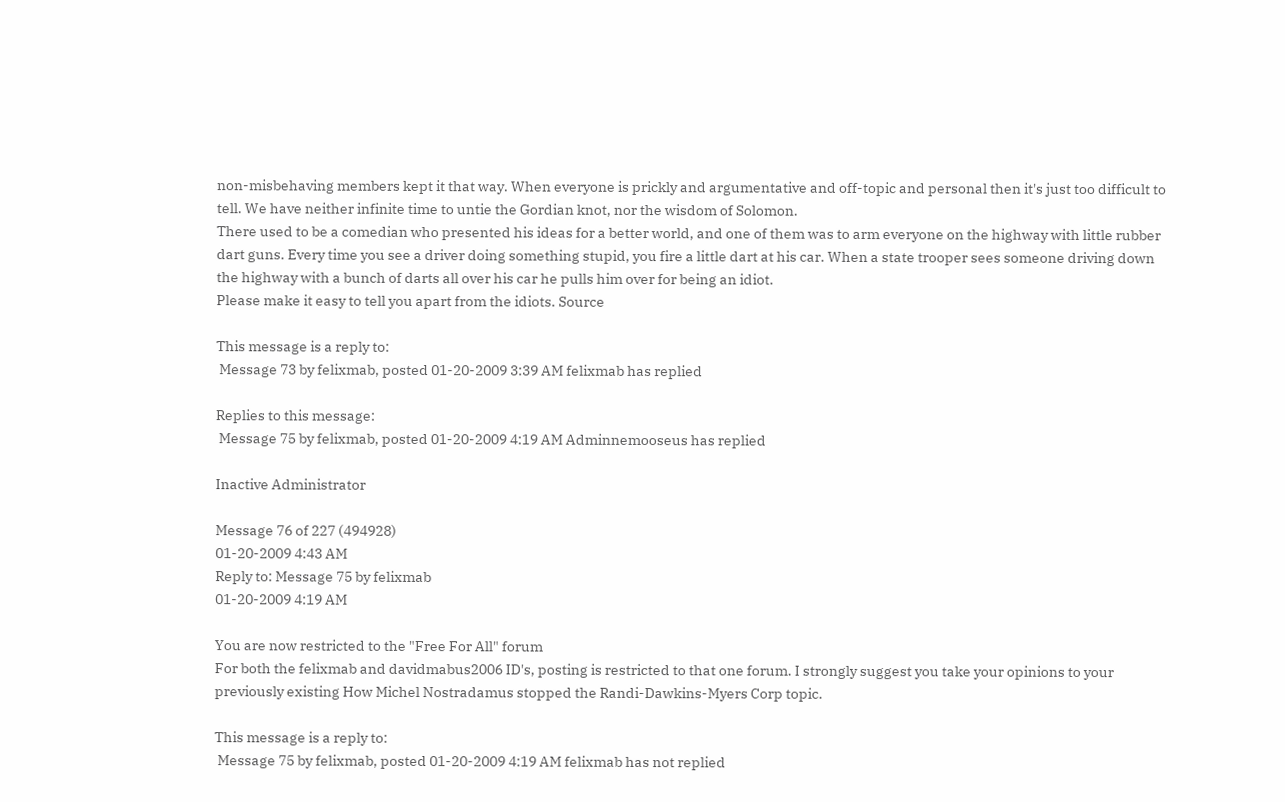non-misbehaving members kept it that way. When everyone is prickly and argumentative and off-topic and personal then it's just too difficult to tell. We have neither infinite time to untie the Gordian knot, nor the wisdom of Solomon.
There used to be a comedian who presented his ideas for a better world, and one of them was to arm everyone on the highway with little rubber dart guns. Every time you see a driver doing something stupid, you fire a little dart at his car. When a state trooper sees someone driving down the highway with a bunch of darts all over his car he pulls him over for being an idiot.
Please make it easy to tell you apart from the idiots. Source

This message is a reply to:
 Message 73 by felixmab, posted 01-20-2009 3:39 AM felixmab has replied

Replies to this message:
 Message 75 by felixmab, posted 01-20-2009 4:19 AM Adminnemooseus has replied

Inactive Administrator

Message 76 of 227 (494928)
01-20-2009 4:43 AM
Reply to: Message 75 by felixmab
01-20-2009 4:19 AM

You are now restricted to the "Free For All" forum
For both the felixmab and davidmabus2006 ID's, posting is restricted to that one forum. I strongly suggest you take your opinions to your previously existing How Michel Nostradamus stopped the Randi-Dawkins-Myers Corp topic.

This message is a reply to:
 Message 75 by felixmab, posted 01-20-2009 4:19 AM felixmab has not replied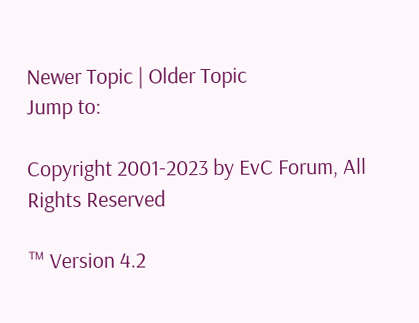Newer Topic | Older Topic
Jump to:

Copyright 2001-2023 by EvC Forum, All Rights Reserved

™ Version 4.2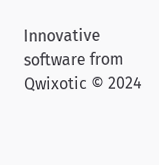Innovative software from Qwixotic © 2024